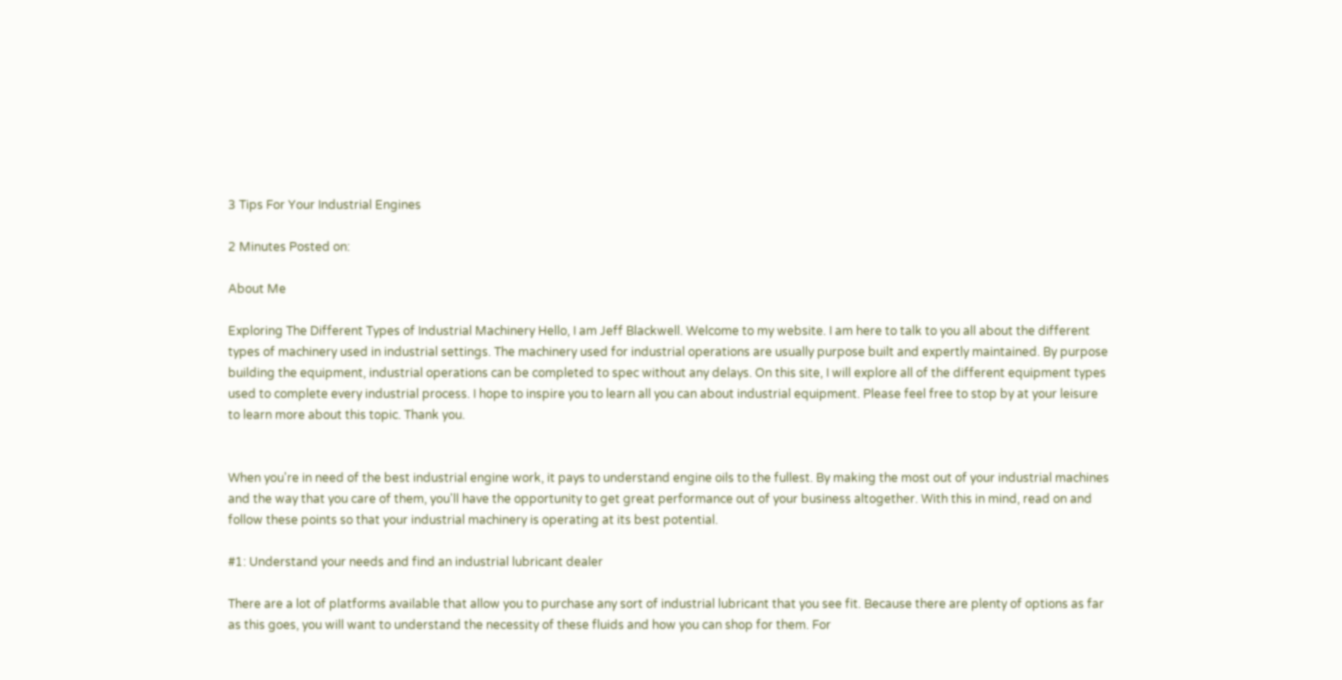3 Tips For Your Industrial Engines

2 Minutes Posted on:

About Me

Exploring The Different Types of Industrial Machinery Hello, I am Jeff Blackwell. Welcome to my website. I am here to talk to you all about the different types of machinery used in industrial settings. The machinery used for industrial operations are usually purpose built and expertly maintained. By purpose building the equipment, industrial operations can be completed to spec without any delays. On this site, I will explore all of the different equipment types used to complete every industrial process. I hope to inspire you to learn all you can about industrial equipment. Please feel free to stop by at your leisure to learn more about this topic. Thank you.


When you're in need of the best industrial engine work, it pays to understand engine oils to the fullest. By making the most out of your industrial machines and the way that you care of them, you'll have the opportunity to get great performance out of your business altogether. With this in mind, read on and follow these points so that your industrial machinery is operating at its best potential.

#1: Understand your needs and find an industrial lubricant dealer

There are a lot of platforms available that allow you to purchase any sort of industrial lubricant that you see fit. Because there are plenty of options as far as this goes, you will want to understand the necessity of these fluids and how you can shop for them. For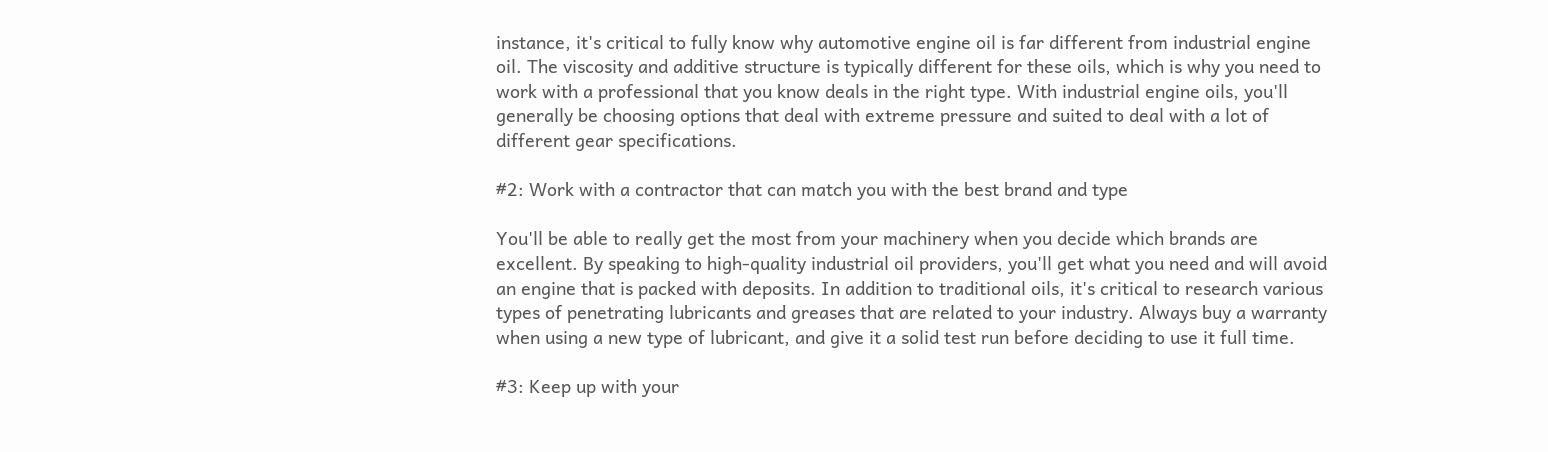instance, it's critical to fully know why automotive engine oil is far different from industrial engine oil. The viscosity and additive structure is typically different for these oils, which is why you need to work with a professional that you know deals in the right type. With industrial engine oils, you'll generally be choosing options that deal with extreme pressure and suited to deal with a lot of different gear specifications.

#2: Work with a contractor that can match you with the best brand and type

You'll be able to really get the most from your machinery when you decide which brands are excellent. By speaking to high-quality industrial oil providers, you'll get what you need and will avoid an engine that is packed with deposits. In addition to traditional oils, it's critical to research various types of penetrating lubricants and greases that are related to your industry. Always buy a warranty when using a new type of lubricant, and give it a solid test run before deciding to use it full time.

#3: Keep up with your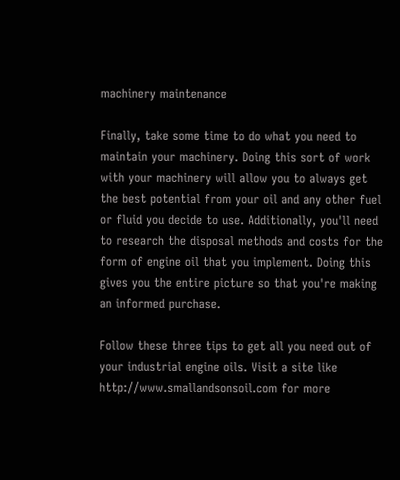machinery maintenance

Finally, take some time to do what you need to maintain your machinery. Doing this sort of work with your machinery will allow you to always get the best potential from your oil and any other fuel or fluid you decide to use. Additionally, you'll need to research the disposal methods and costs for the form of engine oil that you implement. Doing this gives you the entire picture so that you're making an informed purchase.

Follow these three tips to get all you need out of your industrial engine oils. Visit a site like http://www.smallandsonsoil.com for more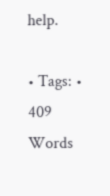help.

• Tags: • 409 Words